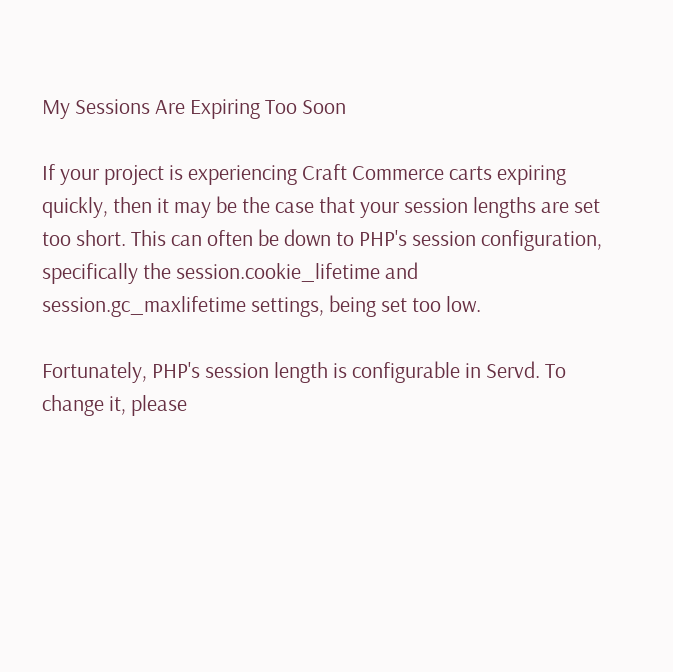My Sessions Are Expiring Too Soon

If your project is experiencing Craft Commerce carts expiring quickly, then it may be the case that your session lengths are set too short. This can often be down to PHP's session configuration, specifically the session.cookie_lifetime and session.gc_maxlifetime settings, being set too low.

Fortunately, PHP's session length is configurable in Servd. To change it, please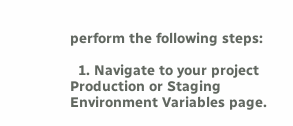perform the following steps:

  1. Navigate to your project Production or Staging Environment Variables page.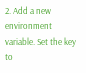2. Add a new environment variable. Set the key to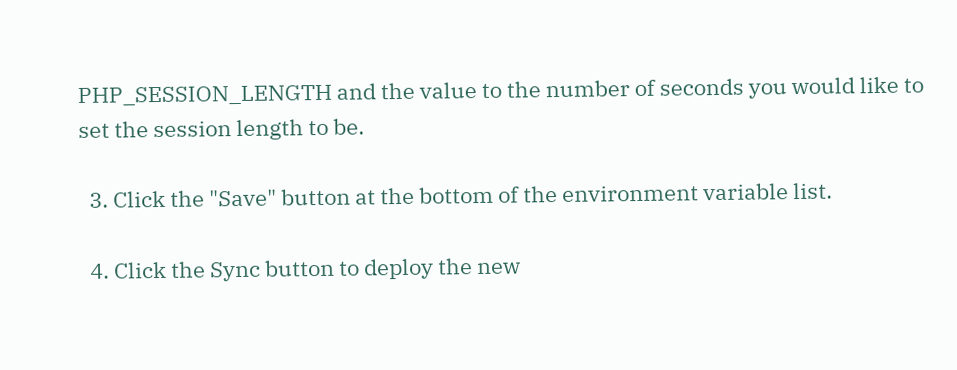PHP_SESSION_LENGTH and the value to the number of seconds you would like to set the session length to be.

  3. Click the "Save" button at the bottom of the environment variable list.

  4. Click the Sync button to deploy the new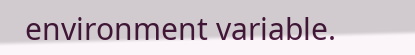environment variable.